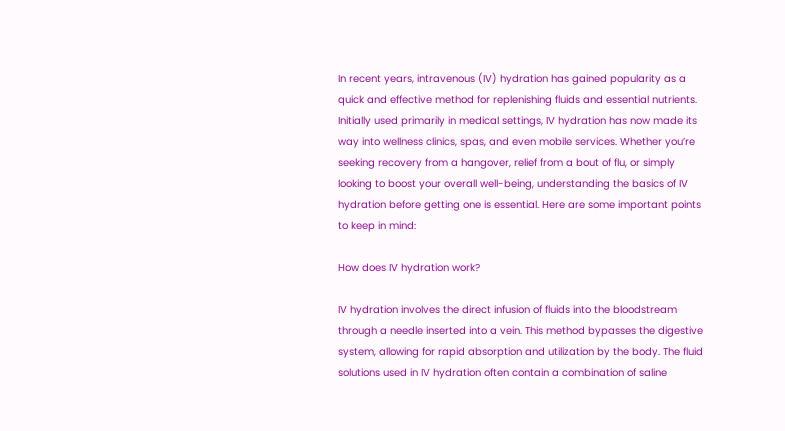In recent years, intravenous (IV) hydration has gained popularity as a quick and effective method for replenishing fluids and essential nutrients. Initially used primarily in medical settings, IV hydration has now made its way into wellness clinics, spas, and even mobile services. Whether you’re seeking recovery from a hangover, relief from a bout of flu, or simply looking to boost your overall well-being, understanding the basics of IV hydration before getting one is essential. Here are some important points to keep in mind:

How does IV hydration work?

IV hydration involves the direct infusion of fluids into the bloodstream through a needle inserted into a vein. This method bypasses the digestive system, allowing for rapid absorption and utilization by the body. The fluid solutions used in IV hydration often contain a combination of saline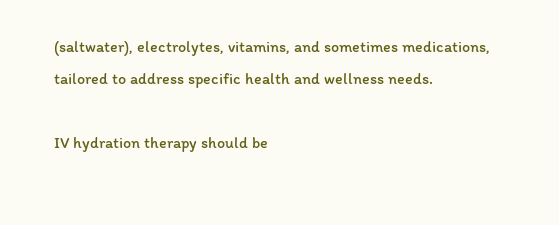(saltwater), electrolytes, vitamins, and sometimes medications, tailored to address specific health and wellness needs.

IV hydration therapy should be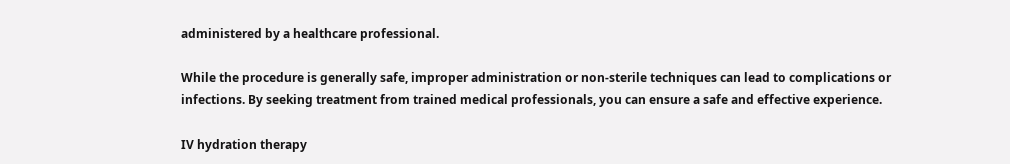administered by a healthcare professional.

While the procedure is generally safe, improper administration or non-sterile techniques can lead to complications or infections. By seeking treatment from trained medical professionals, you can ensure a safe and effective experience.

IV hydration therapy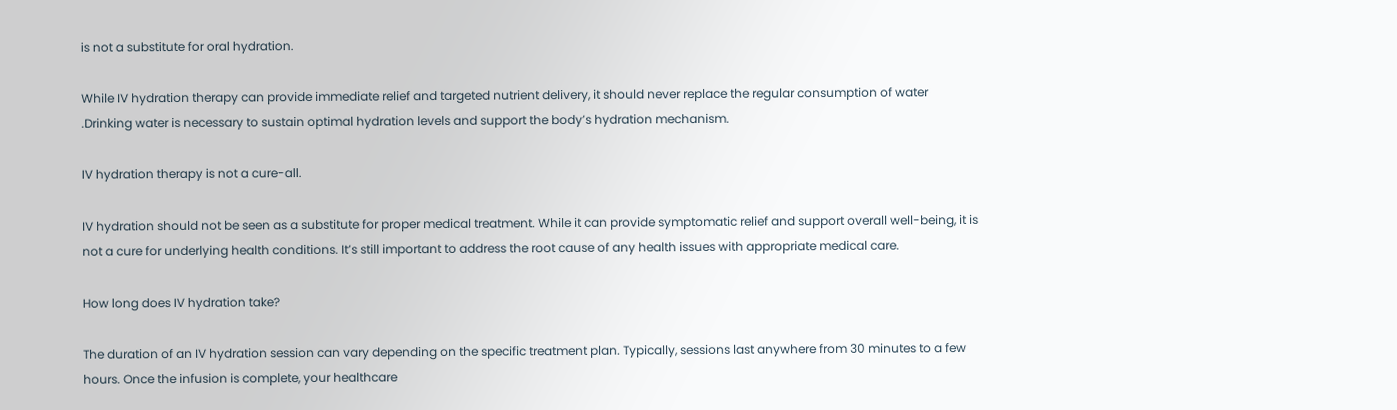is not a substitute for oral hydration.

While IV hydration therapy can provide immediate relief and targeted nutrient delivery, it should never replace the regular consumption of water .Drinking water is necessary to sustain optimal hydration levels and support the body’s hydration mechanism.

IV hydration therapy is not a cure-all.

IV hydration should not be seen as a substitute for proper medical treatment. While it can provide symptomatic relief and support overall well-being, it is not a cure for underlying health conditions. It’s still important to address the root cause of any health issues with appropriate medical care.

How long does IV hydration take?

The duration of an IV hydration session can vary depending on the specific treatment plan. Typically, sessions last anywhere from 30 minutes to a few hours. Once the infusion is complete, your healthcare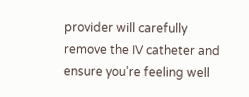provider will carefully remove the IV catheter and ensure you’re feeling well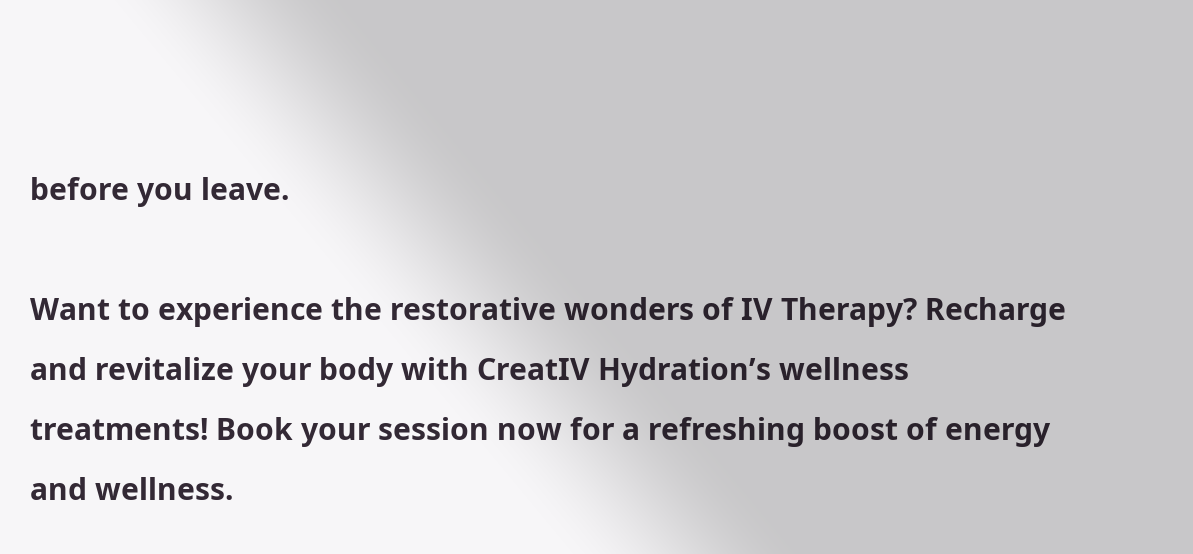before you leave.

Want to experience the restorative wonders of IV Therapy? Recharge and revitalize your body with CreatIV Hydration’s wellness treatments! Book your session now for a refreshing boost of energy and wellness.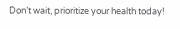Don’t wait, prioritize your health today!